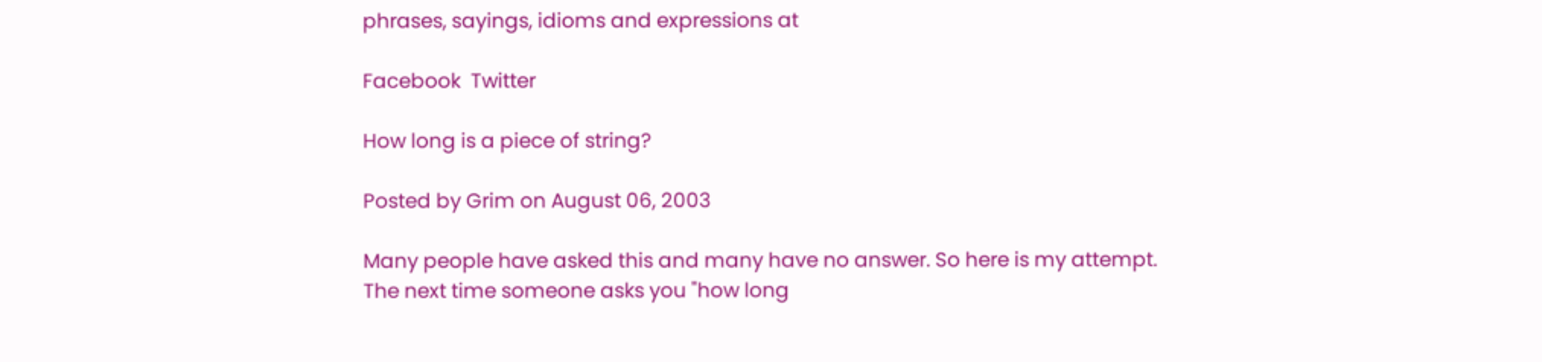phrases, sayings, idioms and expressions at

Facebook  Twitter

How long is a piece of string?

Posted by Grim on August 06, 2003

Many people have asked this and many have no answer. So here is my attempt. The next time someone asks you "how long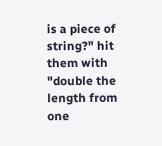is a piece of string?" hit them with "double the length from one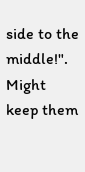side to the middle!". Might keep them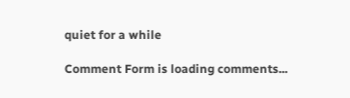quiet for a while

Comment Form is loading comments...